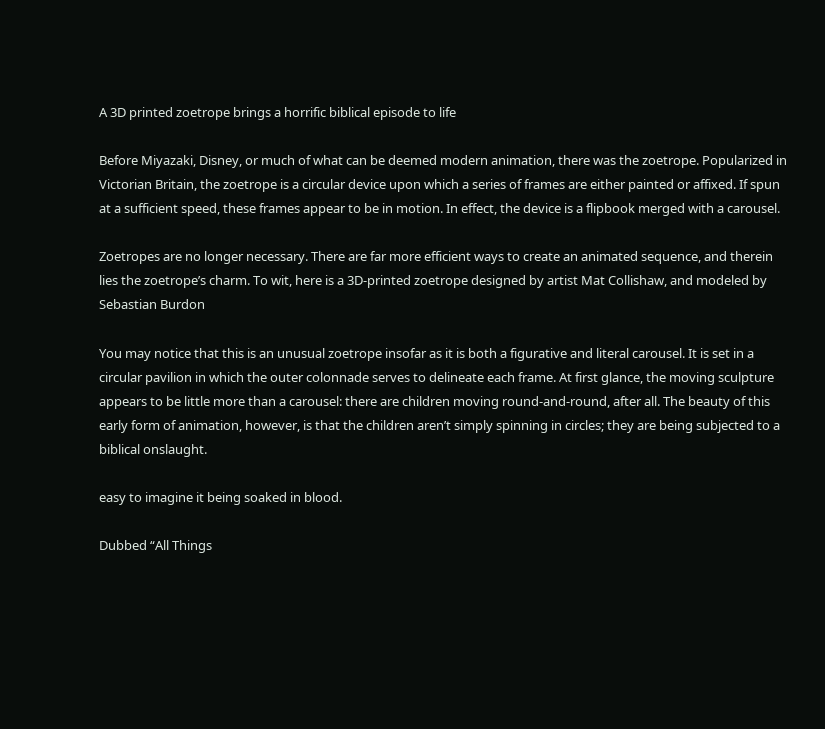A 3D printed zoetrope brings a horrific biblical episode to life

Before Miyazaki, Disney, or much of what can be deemed modern animation, there was the zoetrope. Popularized in Victorian Britain, the zoetrope is a circular device upon which a series of frames are either painted or affixed. If spun at a sufficient speed, these frames appear to be in motion. In effect, the device is a flipbook merged with a carousel.

Zoetropes are no longer necessary. There are far more efficient ways to create an animated sequence, and therein lies the zoetrope’s charm. To wit, here is a 3D-printed zoetrope designed by artist Mat Collishaw, and modeled by Sebastian Burdon

You may notice that this is an unusual zoetrope insofar as it is both a figurative and literal carousel. It is set in a circular pavilion in which the outer colonnade serves to delineate each frame. At first glance, the moving sculpture appears to be little more than a carousel: there are children moving round-and-round, after all. The beauty of this early form of animation, however, is that the children aren’t simply spinning in circles; they are being subjected to a biblical onslaught.

easy to imagine it being soaked in blood.

Dubbed “All Things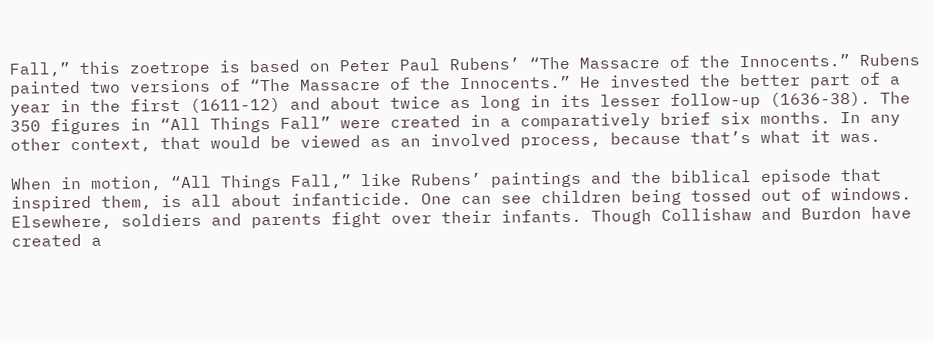Fall,” this zoetrope is based on Peter Paul Rubens’ “The Massacre of the Innocents.” Rubens painted two versions of “The Massacre of the Innocents.” He invested the better part of a year in the first (1611-12) and about twice as long in its lesser follow-up (1636-38). The 350 figures in “All Things Fall” were created in a comparatively brief six months. In any other context, that would be viewed as an involved process, because that’s what it was.

When in motion, “All Things Fall,” like Rubens’ paintings and the biblical episode that inspired them, is all about infanticide. One can see children being tossed out of windows. Elsewhere, soldiers and parents fight over their infants. Though Collishaw and Burdon have created a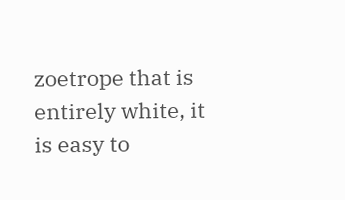zoetrope that is entirely white, it is easy to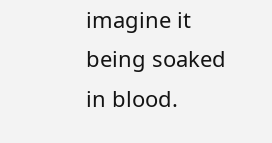imagine it being soaked in blood.